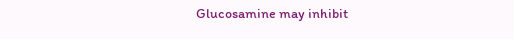Glucosamine may inhibit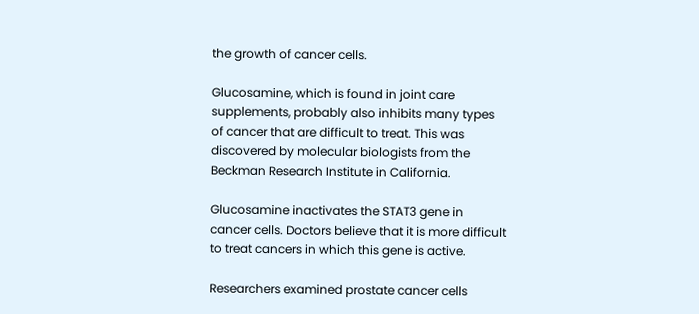the growth of cancer cells.

Glucosamine, which is found in joint care supplements, probably also inhibits many types of cancer that are difficult to treat. This was discovered by molecular biologists from the Beckman Research Institute in California.

Glucosamine inactivates the STAT3 gene in cancer cells. Doctors believe that it is more difficult to treat cancers in which this gene is active.

Researchers examined prostate cancer cells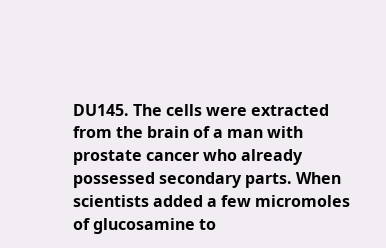DU145. The cells were extracted from the brain of a man with prostate cancer who already possessed secondary parts. When scientists added a few micromoles of glucosamine to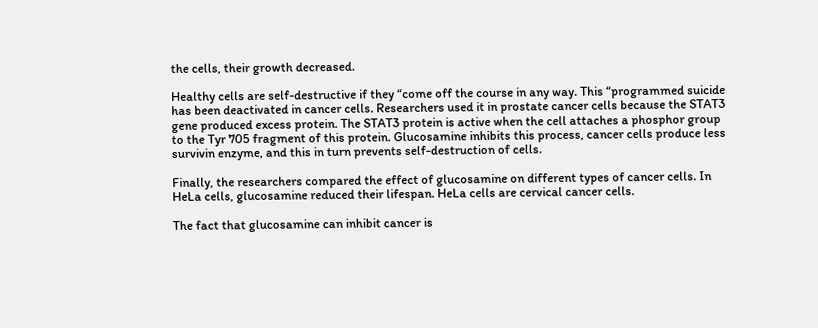the cells, their growth decreased.

Healthy cells are self-destructive if they “come off the course in any way. This “programmed suicide has been deactivated in cancer cells. Researchers used it in prostate cancer cells because the STAT3 gene produced excess protein. The STAT3 protein is active when the cell attaches a phosphor group to the Tyr 705 fragment of this protein. Glucosamine inhibits this process, cancer cells produce less survivin enzyme, and this in turn prevents self-destruction of cells.

Finally, the researchers compared the effect of glucosamine on different types of cancer cells. In HeLa cells, glucosamine reduced their lifespan. HeLa cells are cervical cancer cells.

The fact that glucosamine can inhibit cancer is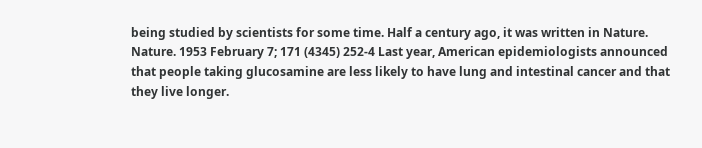being studied by scientists for some time. Half a century ago, it was written in Nature. Nature. 1953 February 7; 171 (4345) 252-4 Last year, American epidemiologists announced that people taking glucosamine are less likely to have lung and intestinal cancer and that they live longer.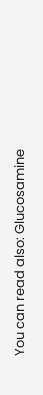You can read also: Glucosamine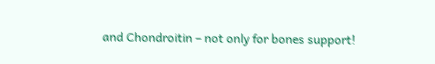and Chondroitin – not only for bones support!